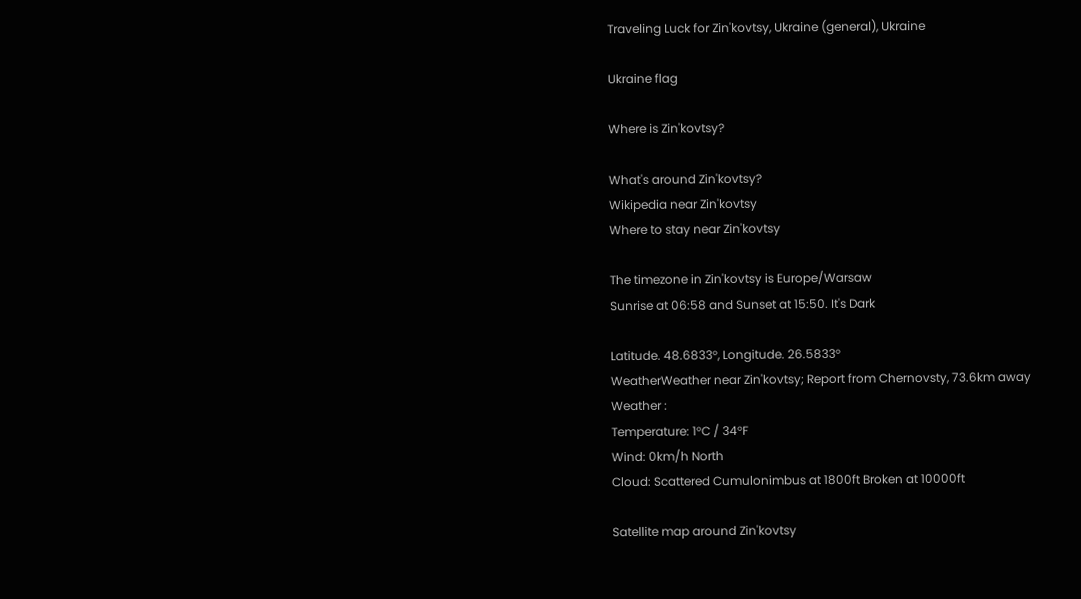Traveling Luck for Zin'kovtsy, Ukraine (general), Ukraine

Ukraine flag

Where is Zin'kovtsy?

What's around Zin'kovtsy?
Wikipedia near Zin'kovtsy
Where to stay near Zin'kovtsy

The timezone in Zin'kovtsy is Europe/Warsaw
Sunrise at 06:58 and Sunset at 15:50. It's Dark

Latitude. 48.6833°, Longitude. 26.5833°
WeatherWeather near Zin'kovtsy; Report from Chernovsty, 73.6km away
Weather :
Temperature: 1°C / 34°F
Wind: 0km/h North
Cloud: Scattered Cumulonimbus at 1800ft Broken at 10000ft

Satellite map around Zin'kovtsy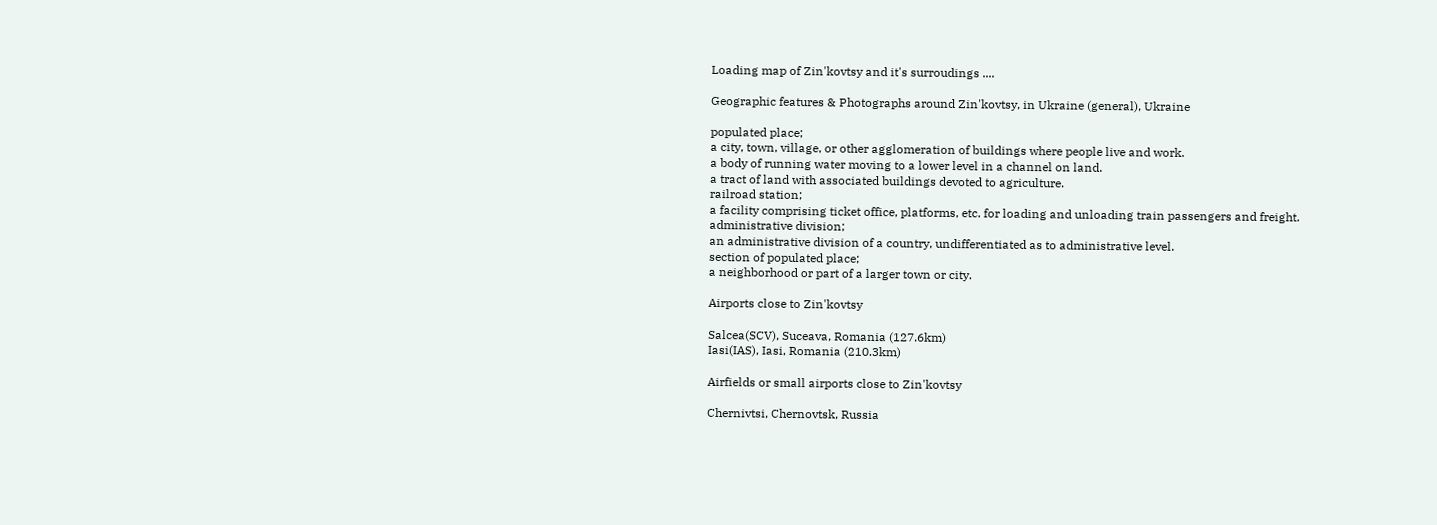Loading map of Zin'kovtsy and it's surroudings ....

Geographic features & Photographs around Zin'kovtsy, in Ukraine (general), Ukraine

populated place;
a city, town, village, or other agglomeration of buildings where people live and work.
a body of running water moving to a lower level in a channel on land.
a tract of land with associated buildings devoted to agriculture.
railroad station;
a facility comprising ticket office, platforms, etc. for loading and unloading train passengers and freight.
administrative division;
an administrative division of a country, undifferentiated as to administrative level.
section of populated place;
a neighborhood or part of a larger town or city.

Airports close to Zin'kovtsy

Salcea(SCV), Suceava, Romania (127.6km)
Iasi(IAS), Iasi, Romania (210.3km)

Airfields or small airports close to Zin'kovtsy

Chernivtsi, Chernovtsk, Russia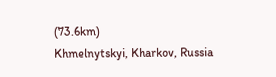(73.6km)
Khmelnytskyi, Kharkov, Russia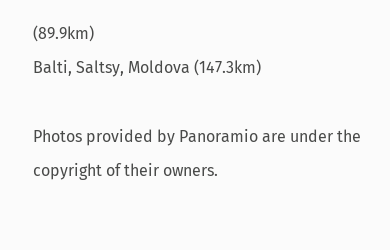(89.9km)
Balti, Saltsy, Moldova (147.3km)

Photos provided by Panoramio are under the copyright of their owners.